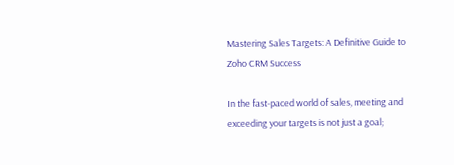Mastering Sales Targets: A Definitive Guide to Zoho CRM Success

In the fast-paced world of sales, meeting and exceeding your targets is not just a goal;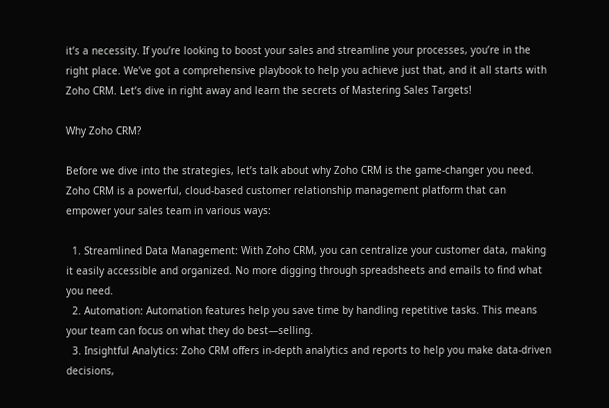it’s a necessity. If you’re looking to boost your sales and streamline your processes, you’re in the right place. We’ve got a comprehensive playbook to help you achieve just that, and it all starts with Zoho CRM. Let’s dive in right away and learn the secrets of Mastering Sales Targets!

Why Zoho CRM?

Before we dive into the strategies, let’s talk about why Zoho CRM is the game-changer you need. Zoho CRM is a powerful, cloud-based customer relationship management platform that can empower your sales team in various ways:

  1. Streamlined Data Management: With Zoho CRM, you can centralize your customer data, making it easily accessible and organized. No more digging through spreadsheets and emails to find what you need.
  2. Automation: Automation features help you save time by handling repetitive tasks. This means your team can focus on what they do best—selling.
  3. Insightful Analytics: Zoho CRM offers in-depth analytics and reports to help you make data-driven decisions,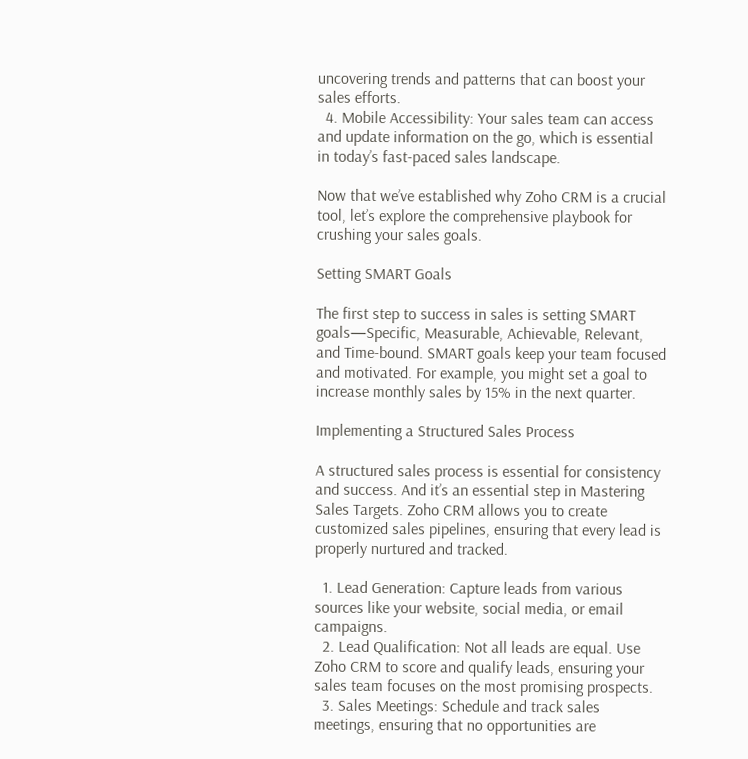uncovering trends and patterns that can boost your sales efforts.
  4. Mobile Accessibility: Your sales team can access and update information on the go, which is essential in today’s fast-paced sales landscape.

Now that we’ve established why Zoho CRM is a crucial tool, let’s explore the comprehensive playbook for crushing your sales goals.

Setting SMART Goals

The first step to success in sales is setting SMART goals—Specific, Measurable, Achievable, Relevant, and Time-bound. SMART goals keep your team focused and motivated. For example, you might set a goal to increase monthly sales by 15% in the next quarter.

Implementing a Structured Sales Process

A structured sales process is essential for consistency and success. And it’s an essential step in Mastering Sales Targets. Zoho CRM allows you to create customized sales pipelines, ensuring that every lead is properly nurtured and tracked.

  1. Lead Generation: Capture leads from various sources like your website, social media, or email campaigns.
  2. Lead Qualification: Not all leads are equal. Use Zoho CRM to score and qualify leads, ensuring your sales team focuses on the most promising prospects.
  3. Sales Meetings: Schedule and track sales meetings, ensuring that no opportunities are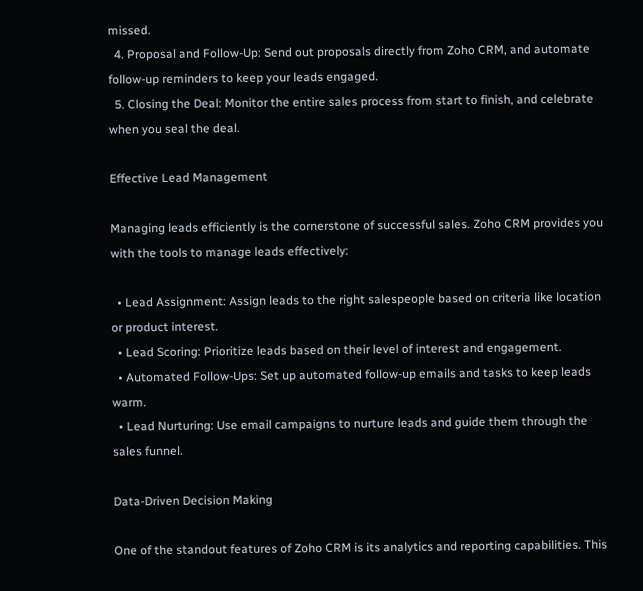missed.
  4. Proposal and Follow-Up: Send out proposals directly from Zoho CRM, and automate follow-up reminders to keep your leads engaged.
  5. Closing the Deal: Monitor the entire sales process from start to finish, and celebrate when you seal the deal.

Effective Lead Management

Managing leads efficiently is the cornerstone of successful sales. Zoho CRM provides you with the tools to manage leads effectively:

  • Lead Assignment: Assign leads to the right salespeople based on criteria like location or product interest.
  • Lead Scoring: Prioritize leads based on their level of interest and engagement.
  • Automated Follow-Ups: Set up automated follow-up emails and tasks to keep leads warm.
  • Lead Nurturing: Use email campaigns to nurture leads and guide them through the sales funnel.

Data-Driven Decision Making

One of the standout features of Zoho CRM is its analytics and reporting capabilities. This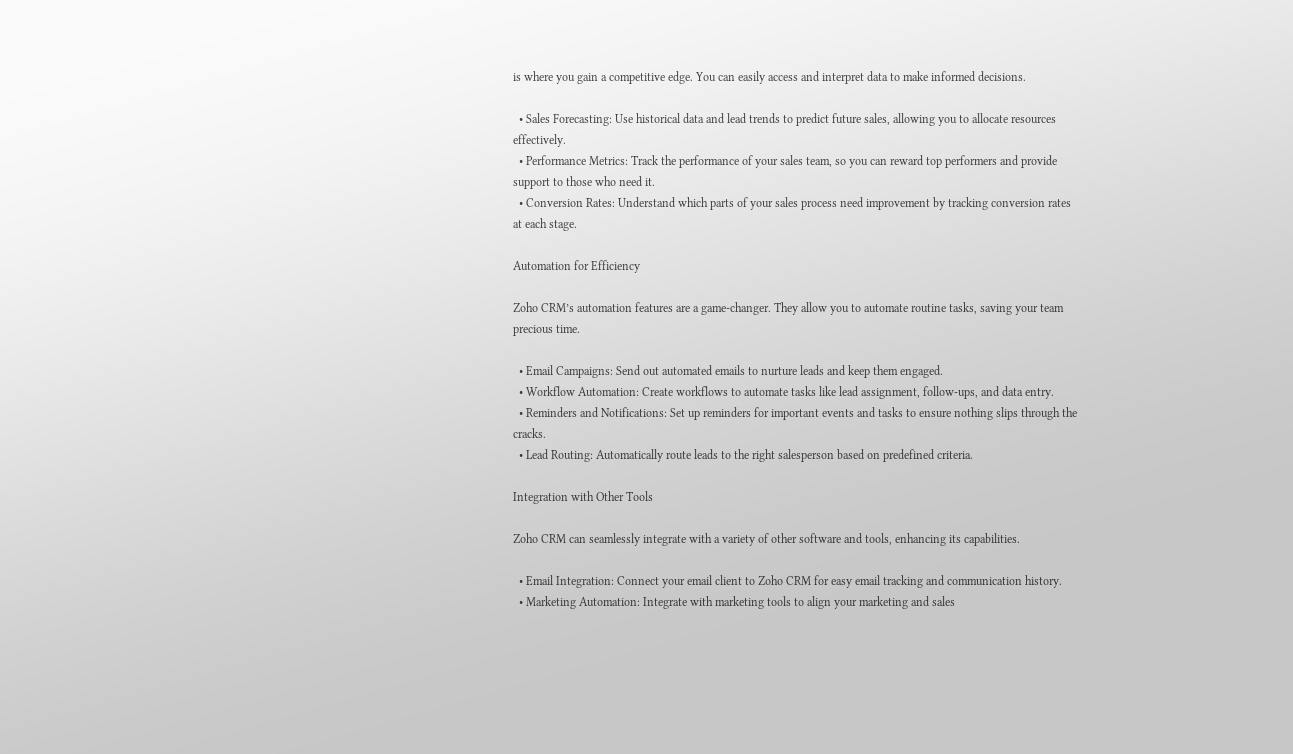is where you gain a competitive edge. You can easily access and interpret data to make informed decisions.

  • Sales Forecasting: Use historical data and lead trends to predict future sales, allowing you to allocate resources effectively.
  • Performance Metrics: Track the performance of your sales team, so you can reward top performers and provide support to those who need it.
  • Conversion Rates: Understand which parts of your sales process need improvement by tracking conversion rates at each stage.

Automation for Efficiency

Zoho CRM’s automation features are a game-changer. They allow you to automate routine tasks, saving your team precious time.

  • Email Campaigns: Send out automated emails to nurture leads and keep them engaged.
  • Workflow Automation: Create workflows to automate tasks like lead assignment, follow-ups, and data entry.
  • Reminders and Notifications: Set up reminders for important events and tasks to ensure nothing slips through the cracks.
  • Lead Routing: Automatically route leads to the right salesperson based on predefined criteria.

Integration with Other Tools

Zoho CRM can seamlessly integrate with a variety of other software and tools, enhancing its capabilities.

  • Email Integration: Connect your email client to Zoho CRM for easy email tracking and communication history.
  • Marketing Automation: Integrate with marketing tools to align your marketing and sales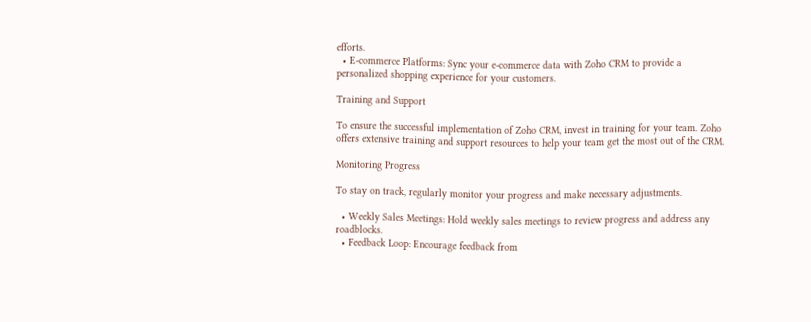efforts.
  • E-commerce Platforms: Sync your e-commerce data with Zoho CRM to provide a personalized shopping experience for your customers.

Training and Support

To ensure the successful implementation of Zoho CRM, invest in training for your team. Zoho offers extensive training and support resources to help your team get the most out of the CRM.

Monitoring Progress

To stay on track, regularly monitor your progress and make necessary adjustments.

  • Weekly Sales Meetings: Hold weekly sales meetings to review progress and address any roadblocks.
  • Feedback Loop: Encourage feedback from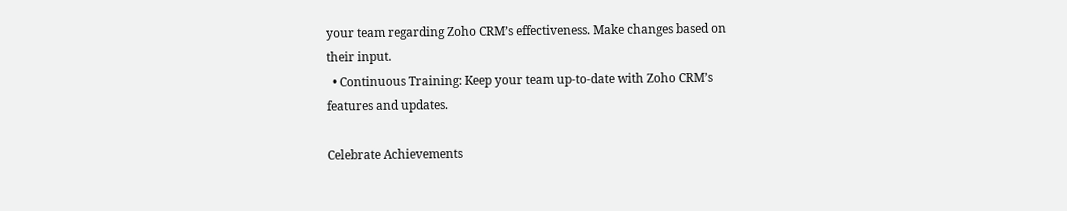your team regarding Zoho CRM’s effectiveness. Make changes based on their input.
  • Continuous Training: Keep your team up-to-date with Zoho CRM’s features and updates.

Celebrate Achievements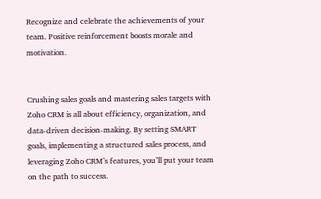Recognize and celebrate the achievements of your team. Positive reinforcement boosts morale and motivation.


Crushing sales goals and mastering sales targets with Zoho CRM is all about efficiency, organization, and data-driven decision-making. By setting SMART goals, implementing a structured sales process, and leveraging Zoho CRM’s features, you’ll put your team on the path to success.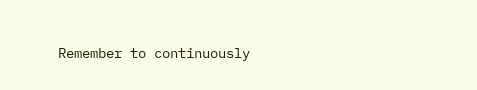Remember to continuously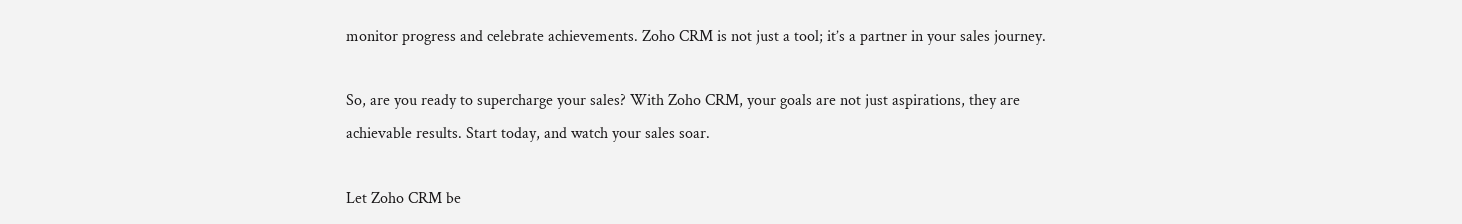monitor progress and celebrate achievements. Zoho CRM is not just a tool; it’s a partner in your sales journey.

So, are you ready to supercharge your sales? With Zoho CRM, your goals are not just aspirations, they are achievable results. Start today, and watch your sales soar.

Let Zoho CRM be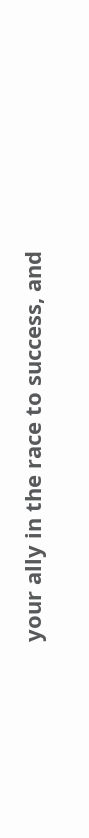your ally in the race to success, and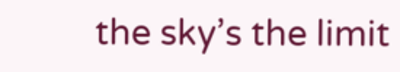the sky’s the limit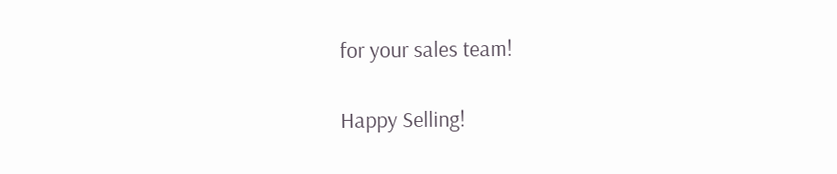for your sales team!

Happy Selling!